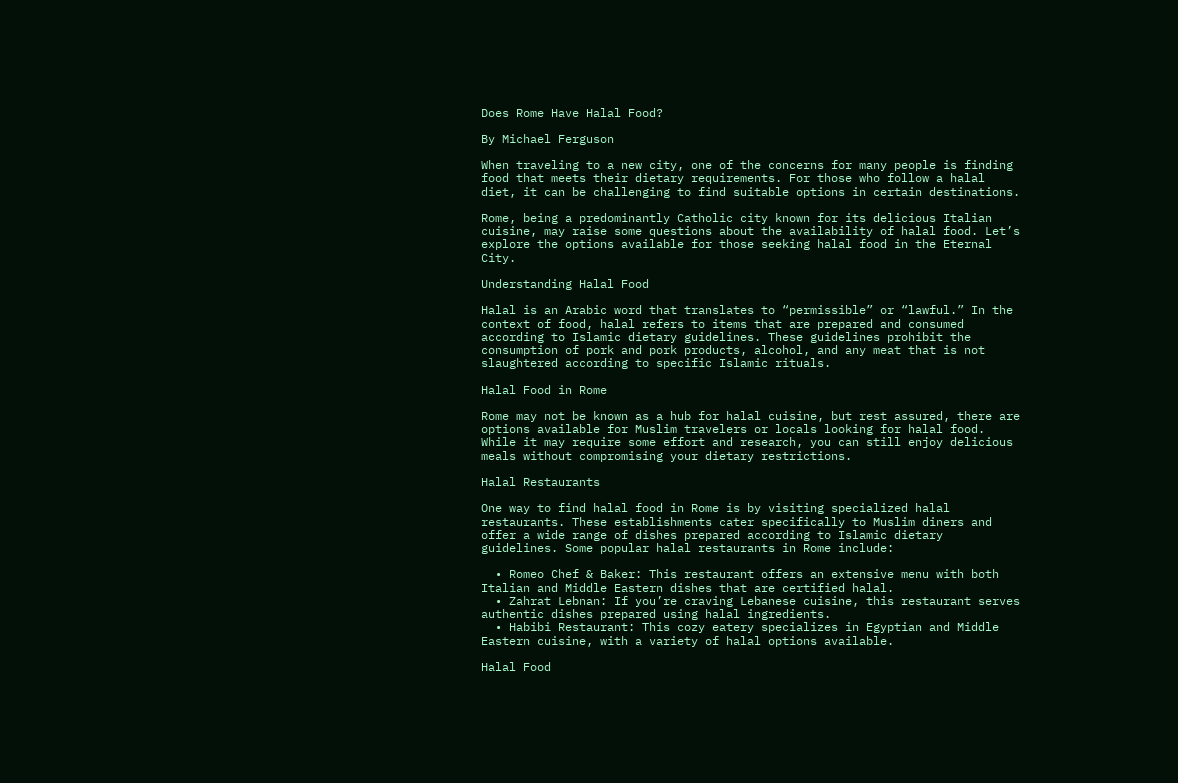Does Rome Have Halal Food?

By Michael Ferguson

When traveling to a new city, one of the concerns for many people is finding food that meets their dietary requirements. For those who follow a halal diet, it can be challenging to find suitable options in certain destinations.

Rome, being a predominantly Catholic city known for its delicious Italian cuisine, may raise some questions about the availability of halal food. Let’s explore the options available for those seeking halal food in the Eternal City.

Understanding Halal Food

Halal is an Arabic word that translates to “permissible” or “lawful.” In the context of food, halal refers to items that are prepared and consumed according to Islamic dietary guidelines. These guidelines prohibit the consumption of pork and pork products, alcohol, and any meat that is not slaughtered according to specific Islamic rituals.

Halal Food in Rome

Rome may not be known as a hub for halal cuisine, but rest assured, there are options available for Muslim travelers or locals looking for halal food. While it may require some effort and research, you can still enjoy delicious meals without compromising your dietary restrictions.

Halal Restaurants

One way to find halal food in Rome is by visiting specialized halal restaurants. These establishments cater specifically to Muslim diners and offer a wide range of dishes prepared according to Islamic dietary guidelines. Some popular halal restaurants in Rome include:

  • Romeo Chef & Baker: This restaurant offers an extensive menu with both Italian and Middle Eastern dishes that are certified halal.
  • Zahrat Lebnan: If you’re craving Lebanese cuisine, this restaurant serves authentic dishes prepared using halal ingredients.
  • Habibi Restaurant: This cozy eatery specializes in Egyptian and Middle Eastern cuisine, with a variety of halal options available.

Halal Food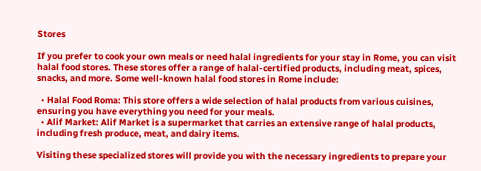Stores

If you prefer to cook your own meals or need halal ingredients for your stay in Rome, you can visit halal food stores. These stores offer a range of halal-certified products, including meat, spices, snacks, and more. Some well-known halal food stores in Rome include:

  • Halal Food Roma: This store offers a wide selection of halal products from various cuisines, ensuring you have everything you need for your meals.
  • Alif Market: Alif Market is a supermarket that carries an extensive range of halal products, including fresh produce, meat, and dairy items.

Visiting these specialized stores will provide you with the necessary ingredients to prepare your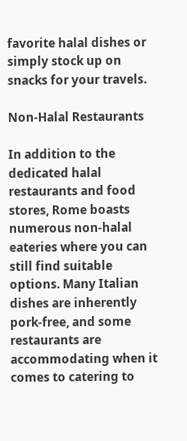favorite halal dishes or simply stock up on snacks for your travels.

Non-Halal Restaurants

In addition to the dedicated halal restaurants and food stores, Rome boasts numerous non-halal eateries where you can still find suitable options. Many Italian dishes are inherently pork-free, and some restaurants are accommodating when it comes to catering to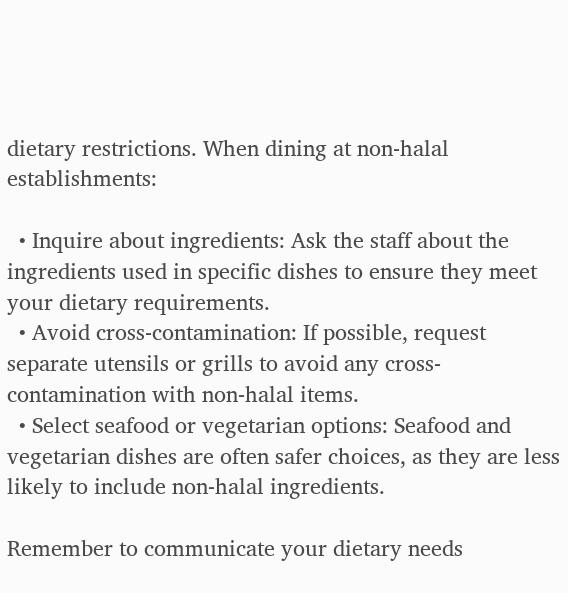dietary restrictions. When dining at non-halal establishments:

  • Inquire about ingredients: Ask the staff about the ingredients used in specific dishes to ensure they meet your dietary requirements.
  • Avoid cross-contamination: If possible, request separate utensils or grills to avoid any cross-contamination with non-halal items.
  • Select seafood or vegetarian options: Seafood and vegetarian dishes are often safer choices, as they are less likely to include non-halal ingredients.

Remember to communicate your dietary needs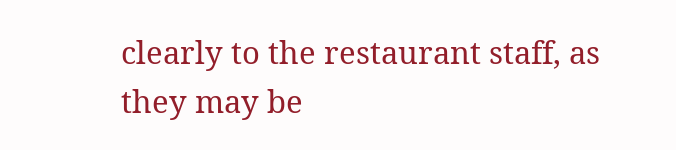clearly to the restaurant staff, as they may be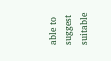able to suggest suitable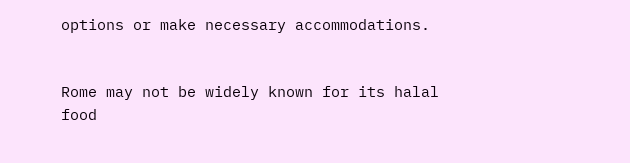options or make necessary accommodations.


Rome may not be widely known for its halal food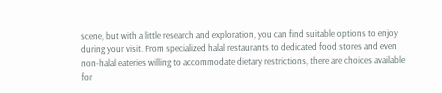scene, but with a little research and exploration, you can find suitable options to enjoy during your visit. From specialized halal restaurants to dedicated food stores and even non-halal eateries willing to accommodate dietary restrictions, there are choices available for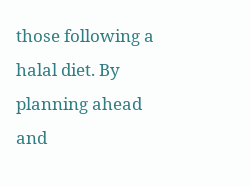those following a halal diet. By planning ahead and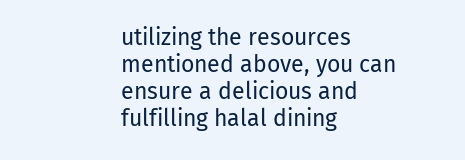utilizing the resources mentioned above, you can ensure a delicious and fulfilling halal dining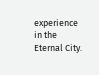experience in the Eternal City.